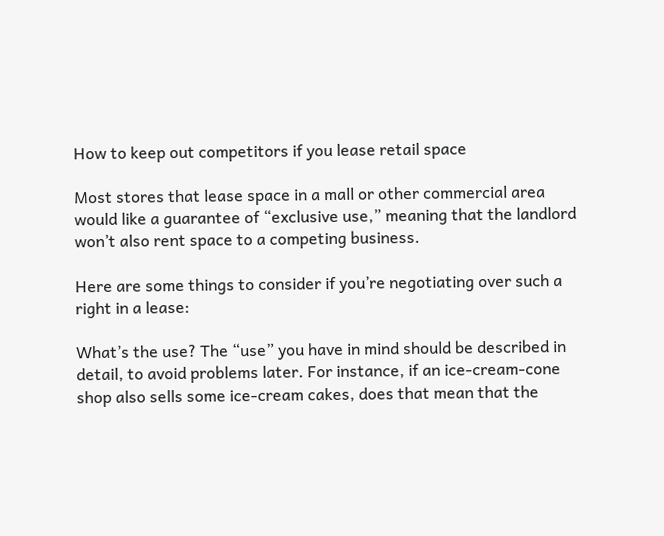How to keep out competitors if you lease retail space

Most stores that lease space in a mall or other commercial area would like a guarantee of “exclusive use,” meaning that the landlord won’t also rent space to a competing business.

Here are some things to consider if you’re negotiating over such a right in a lease:

What’s the use? The “use” you have in mind should be described in detail, to avoid problems later. For instance, if an ice-cream-cone shop also sells some ice-cream cakes, does that mean that the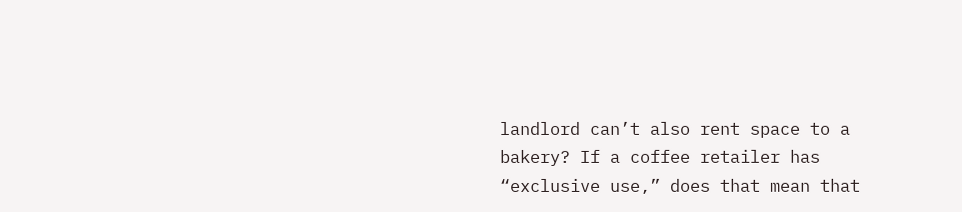landlord can’t also rent space to a bakery? If a coffee retailer has “exclusive use,” does that mean that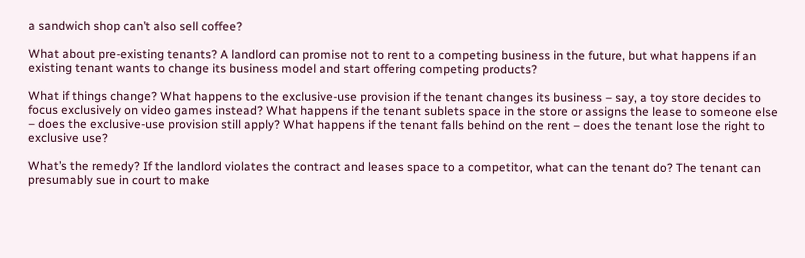a sandwich shop can’t also sell coffee?

What about pre-existing tenants? A landlord can promise not to rent to a competing business in the future, but what happens if an existing tenant wants to change its business model and start offering competing products?

What if things change? What happens to the exclusive-use provision if the tenant changes its business – say, a toy store decides to focus exclusively on video games instead? What happens if the tenant sublets space in the store or assigns the lease to someone else – does the exclusive-use provision still apply? What happens if the tenant falls behind on the rent – does the tenant lose the right to exclusive use?

What’s the remedy? If the landlord violates the contract and leases space to a competitor, what can the tenant do? The tenant can presumably sue in court to make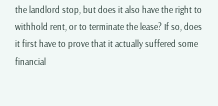the landlord stop, but does it also have the right to withhold rent, or to terminate the lease? If so, does it first have to prove that it actually suffered some financial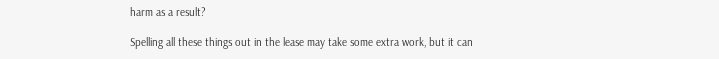harm as a result?

Spelling all these things out in the lease may take some extra work, but it can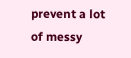prevent a lot of messy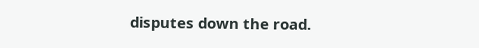disputes down the road.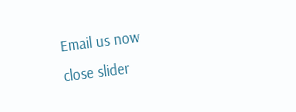Email us now
close slider